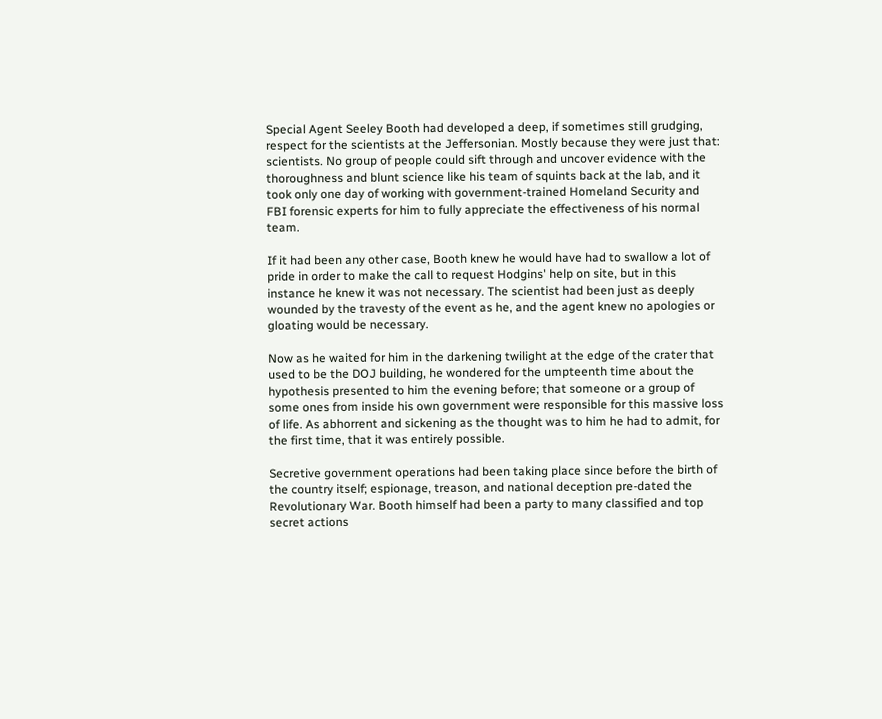Special Agent Seeley Booth had developed a deep, if sometimes still grudging, respect for the scientists at the Jeffersonian. Mostly because they were just that: scientists. No group of people could sift through and uncover evidence with the thoroughness and blunt science like his team of squints back at the lab, and it took only one day of working with government-trained Homeland Security and FBI forensic experts for him to fully appreciate the effectiveness of his normal team.

If it had been any other case, Booth knew he would have had to swallow a lot of pride in order to make the call to request Hodgins' help on site, but in this instance he knew it was not necessary. The scientist had been just as deeply wounded by the travesty of the event as he, and the agent knew no apologies or gloating would be necessary.

Now as he waited for him in the darkening twilight at the edge of the crater that used to be the DOJ building, he wondered for the umpteenth time about the hypothesis presented to him the evening before; that someone or a group of some ones from inside his own government were responsible for this massive loss of life. As abhorrent and sickening as the thought was to him he had to admit, for the first time, that it was entirely possible.

Secretive government operations had been taking place since before the birth of the country itself; espionage, treason, and national deception pre-dated the Revolutionary War. Booth himself had been a party to many classified and top secret actions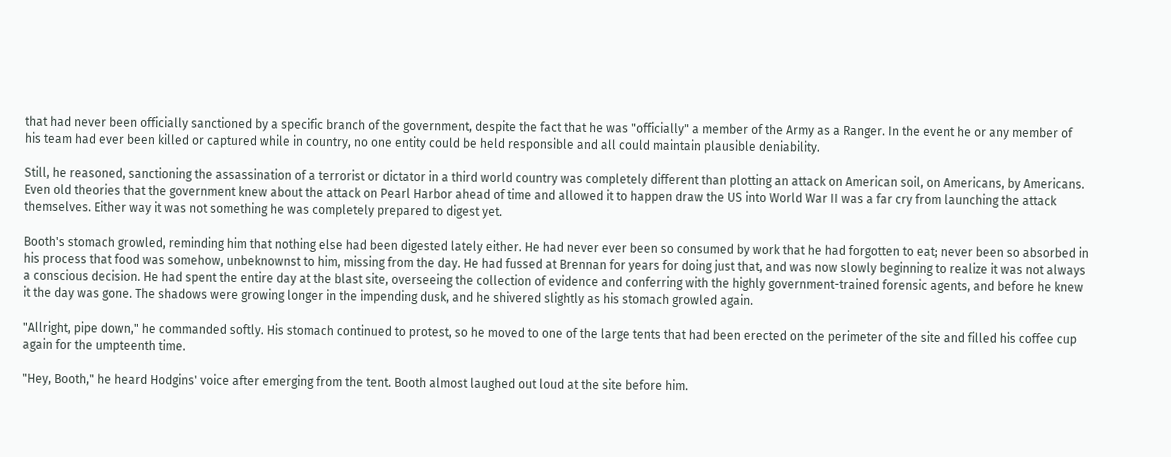that had never been officially sanctioned by a specific branch of the government, despite the fact that he was "officially" a member of the Army as a Ranger. In the event he or any member of his team had ever been killed or captured while in country, no one entity could be held responsible and all could maintain plausible deniability.

Still, he reasoned, sanctioning the assassination of a terrorist or dictator in a third world country was completely different than plotting an attack on American soil, on Americans, by Americans. Even old theories that the government knew about the attack on Pearl Harbor ahead of time and allowed it to happen draw the US into World War II was a far cry from launching the attack themselves. Either way it was not something he was completely prepared to digest yet.

Booth's stomach growled, reminding him that nothing else had been digested lately either. He had never ever been so consumed by work that he had forgotten to eat; never been so absorbed in his process that food was somehow, unbeknownst to him, missing from the day. He had fussed at Brennan for years for doing just that, and was now slowly beginning to realize it was not always a conscious decision. He had spent the entire day at the blast site, overseeing the collection of evidence and conferring with the highly government-trained forensic agents, and before he knew it the day was gone. The shadows were growing longer in the impending dusk, and he shivered slightly as his stomach growled again.

"Allright, pipe down," he commanded softly. His stomach continued to protest, so he moved to one of the large tents that had been erected on the perimeter of the site and filled his coffee cup again for the umpteenth time.

"Hey, Booth," he heard Hodgins' voice after emerging from the tent. Booth almost laughed out loud at the site before him.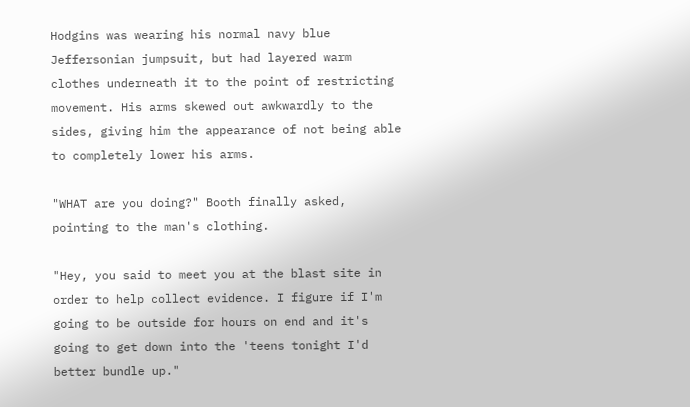Hodgins was wearing his normal navy blue Jeffersonian jumpsuit, but had layered warm clothes underneath it to the point of restricting movement. His arms skewed out awkwardly to the sides, giving him the appearance of not being able to completely lower his arms.

"WHAT are you doing?" Booth finally asked, pointing to the man's clothing.

"Hey, you said to meet you at the blast site in order to help collect evidence. I figure if I'm going to be outside for hours on end and it's going to get down into the 'teens tonight I'd better bundle up."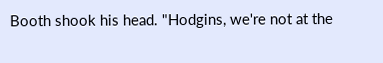Booth shook his head. "Hodgins, we're not at the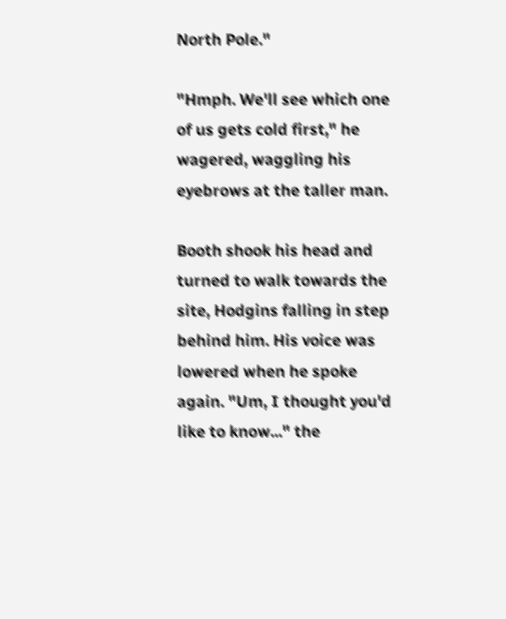North Pole."

"Hmph. We'll see which one of us gets cold first," he wagered, waggling his eyebrows at the taller man.

Booth shook his head and turned to walk towards the site, Hodgins falling in step behind him. His voice was lowered when he spoke again. "Um, I thought you'd like to know..." the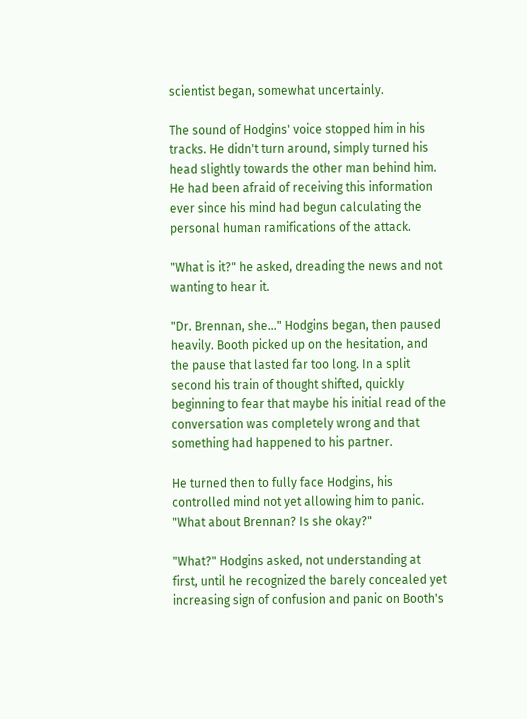scientist began, somewhat uncertainly.

The sound of Hodgins' voice stopped him in his tracks. He didn't turn around, simply turned his head slightly towards the other man behind him. He had been afraid of receiving this information ever since his mind had begun calculating the personal human ramifications of the attack.

"What is it?" he asked, dreading the news and not wanting to hear it.

"Dr. Brennan, she..." Hodgins began, then paused heavily. Booth picked up on the hesitation, and the pause that lasted far too long. In a split second his train of thought shifted, quickly beginning to fear that maybe his initial read of the conversation was completely wrong and that something had happened to his partner.

He turned then to fully face Hodgins, his controlled mind not yet allowing him to panic. "What about Brennan? Is she okay?"

"What?" Hodgins asked, not understanding at first, until he recognized the barely concealed yet increasing sign of confusion and panic on Booth's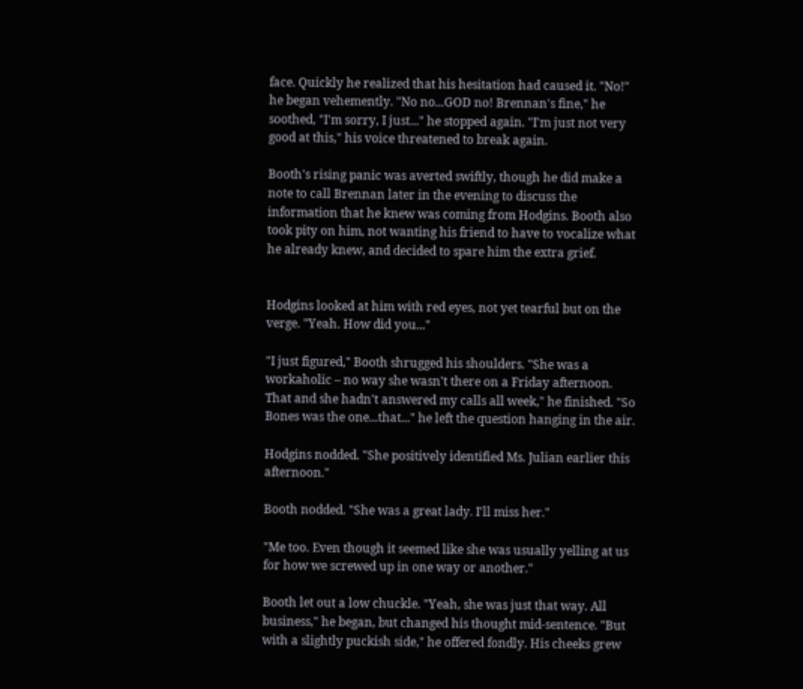face. Quickly he realized that his hesitation had caused it. "No!" he began vehemently. "No no...GOD no! Brennan's fine," he soothed, "I'm sorry, I just..." he stopped again. "I'm just not very good at this," his voice threatened to break again.

Booth's rising panic was averted swiftly, though he did make a note to call Brennan later in the evening to discuss the information that he knew was coming from Hodgins. Booth also took pity on him, not wanting his friend to have to vocalize what he already knew, and decided to spare him the extra grief.


Hodgins looked at him with red eyes, not yet tearful but on the verge. "Yeah. How did you..."

"I just figured," Booth shrugged his shoulders. "She was a workaholic – no way she wasn't there on a Friday afternoon. That and she hadn't answered my calls all week," he finished. "So Bones was the one...that..." he left the question hanging in the air.

Hodgins nodded. "She positively identified Ms. Julian earlier this afternoon."

Booth nodded. "She was a great lady. I'll miss her."

"Me too. Even though it seemed like she was usually yelling at us for how we screwed up in one way or another."

Booth let out a low chuckle. "Yeah, she was just that way. All business," he began, but changed his thought mid-sentence. "But with a slightly puckish side," he offered fondly. His cheeks grew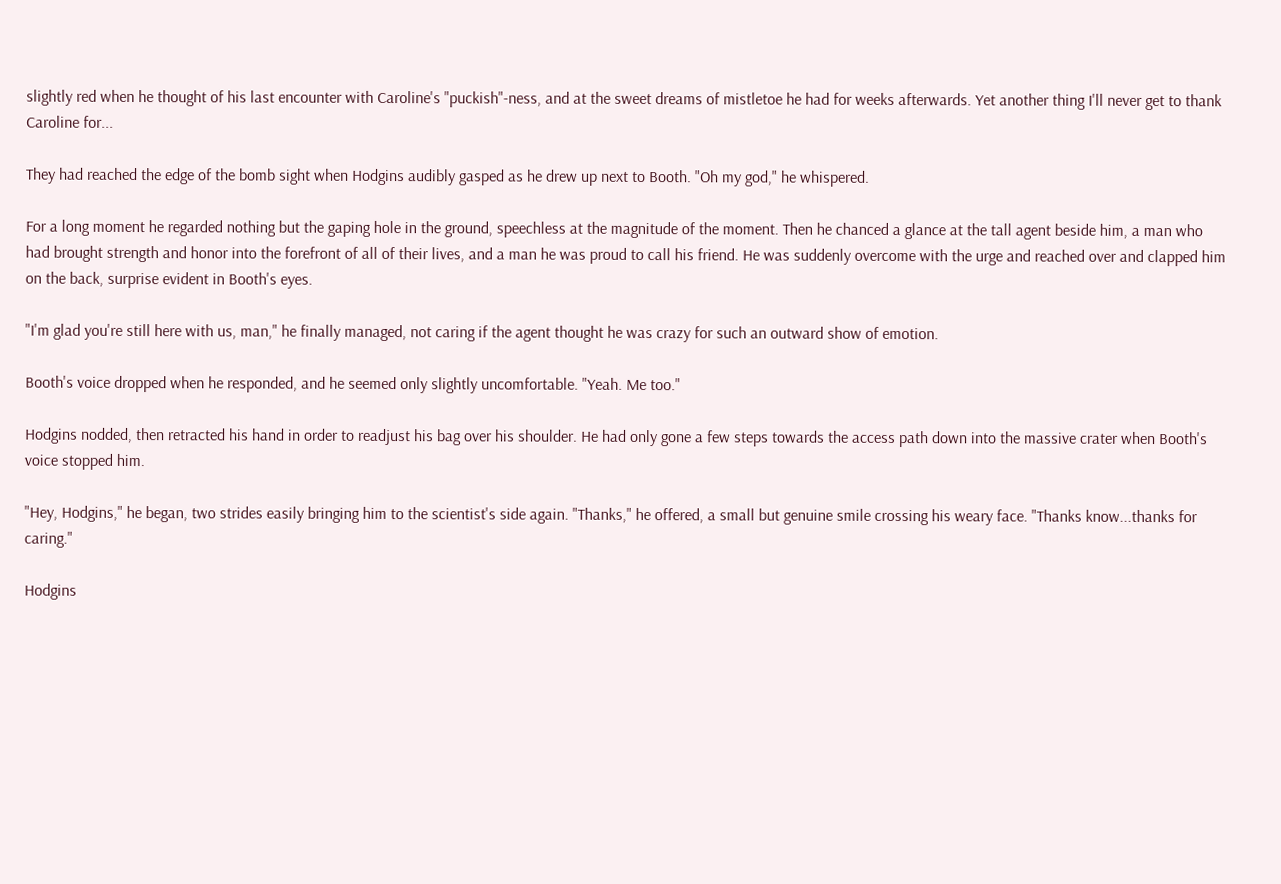slightly red when he thought of his last encounter with Caroline's "puckish"-ness, and at the sweet dreams of mistletoe he had for weeks afterwards. Yet another thing I'll never get to thank Caroline for...

They had reached the edge of the bomb sight when Hodgins audibly gasped as he drew up next to Booth. "Oh my god," he whispered.

For a long moment he regarded nothing but the gaping hole in the ground, speechless at the magnitude of the moment. Then he chanced a glance at the tall agent beside him, a man who had brought strength and honor into the forefront of all of their lives, and a man he was proud to call his friend. He was suddenly overcome with the urge and reached over and clapped him on the back, surprise evident in Booth's eyes.

"I'm glad you're still here with us, man," he finally managed, not caring if the agent thought he was crazy for such an outward show of emotion.

Booth's voice dropped when he responded, and he seemed only slightly uncomfortable. "Yeah. Me too."

Hodgins nodded, then retracted his hand in order to readjust his bag over his shoulder. He had only gone a few steps towards the access path down into the massive crater when Booth's voice stopped him.

"Hey, Hodgins," he began, two strides easily bringing him to the scientist's side again. "Thanks," he offered, a small but genuine smile crossing his weary face. "Thanks know...thanks for caring."

Hodgins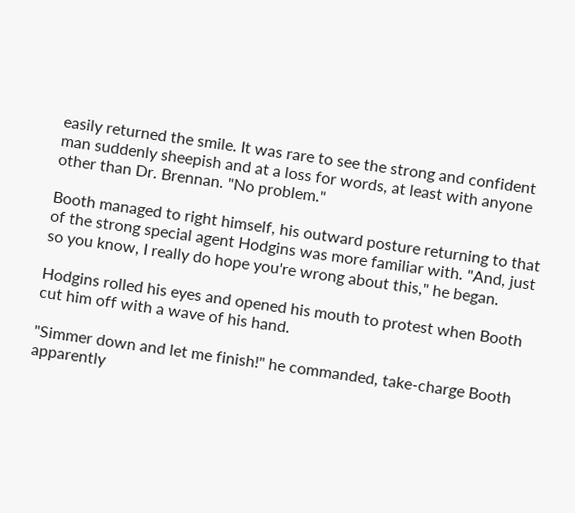easily returned the smile. It was rare to see the strong and confident man suddenly sheepish and at a loss for words, at least with anyone other than Dr. Brennan. "No problem."

Booth managed to right himself, his outward posture returning to that of the strong special agent Hodgins was more familiar with. "And, just so you know, I really do hope you're wrong about this," he began.

Hodgins rolled his eyes and opened his mouth to protest when Booth cut him off with a wave of his hand.

"Simmer down and let me finish!" he commanded, take-charge Booth apparently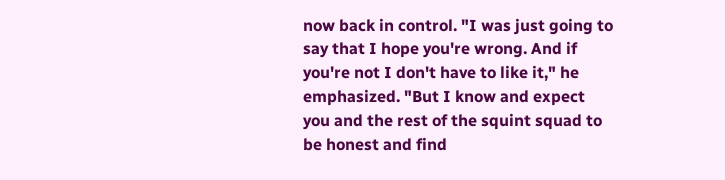now back in control. "I was just going to say that I hope you're wrong. And if you're not I don't have to like it," he emphasized. "But I know and expect you and the rest of the squint squad to be honest and find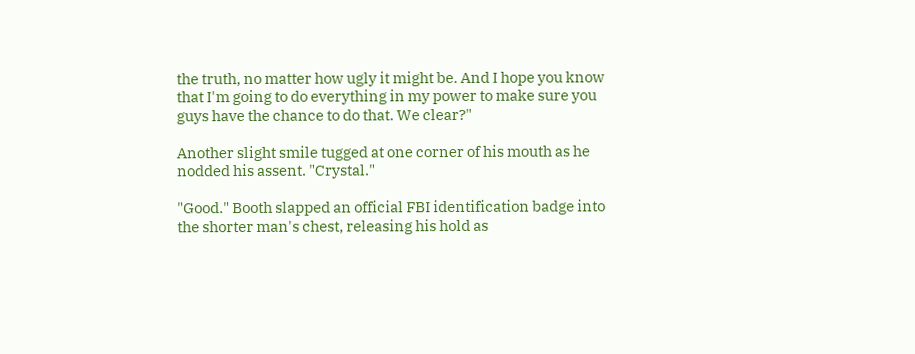the truth, no matter how ugly it might be. And I hope you know that I'm going to do everything in my power to make sure you guys have the chance to do that. We clear?"

Another slight smile tugged at one corner of his mouth as he nodded his assent. "Crystal."

"Good." Booth slapped an official FBI identification badge into the shorter man's chest, releasing his hold as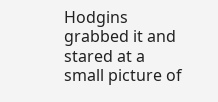Hodgins grabbed it and stared at a small picture of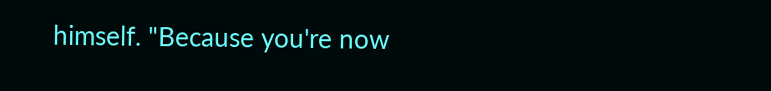himself. "Because you're now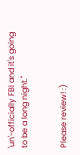'un'-officially FBI and it's going to be a long night."


Please review! :)